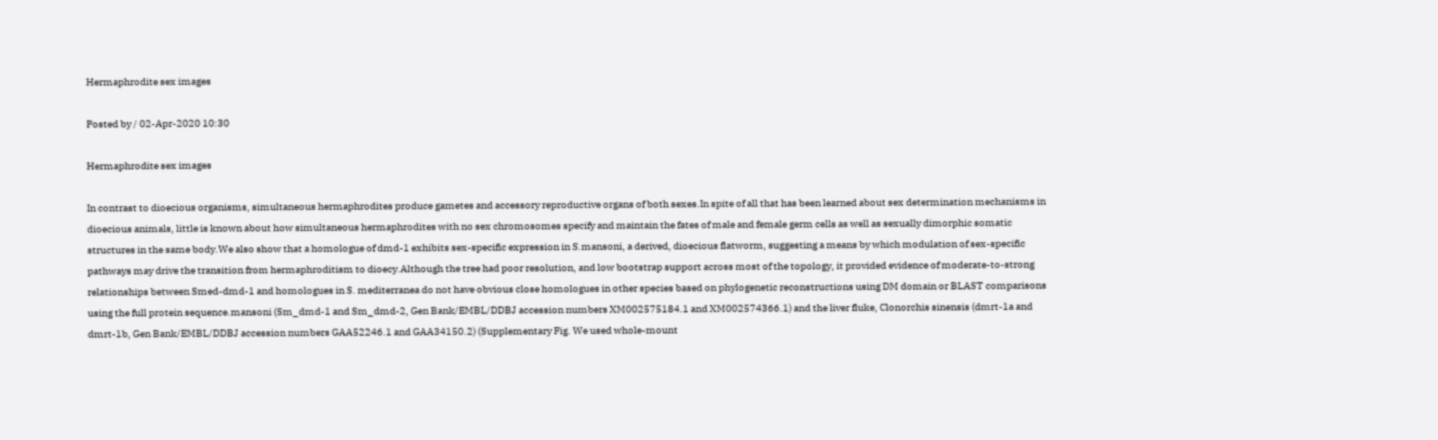Hermaphrodite sex images

Posted by / 02-Apr-2020 10:30

Hermaphrodite sex images

In contrast to dioecious organisms, simultaneous hermaphrodites produce gametes and accessory reproductive organs of both sexes.In spite of all that has been learned about sex determination mechanisms in dioecious animals, little is known about how simultaneous hermaphrodites with no sex chromosomes specify and maintain the fates of male and female germ cells as well as sexually dimorphic somatic structures in the same body.We also show that a homologue of dmd-1 exhibits sex-specific expression in S.mansoni, a derived, dioecious flatworm, suggesting a means by which modulation of sex-specific pathways may drive the transition from hermaphroditism to dioecy.Although the tree had poor resolution, and low bootstrap support across most of the topology, it provided evidence of moderate-to-strong relationships between Smed-dmd-1 and homologues in S. mediterranea do not have obvious close homologues in other species based on phylogenetic reconstructions using DM domain or BLAST comparisons using the full protein sequence.mansoni (Sm_dmd-1 and Sm_dmd-2, Gen Bank/EMBL/DDBJ accession numbers XM002575184.1 and XM002574366.1) and the liver fluke, Clonorchis sinensis (dmrt-1a and dmrt-1b, Gen Bank/EMBL/DDBJ accession numbers GAA52246.1 and GAA34150.2) (Supplementary Fig. We used whole-mount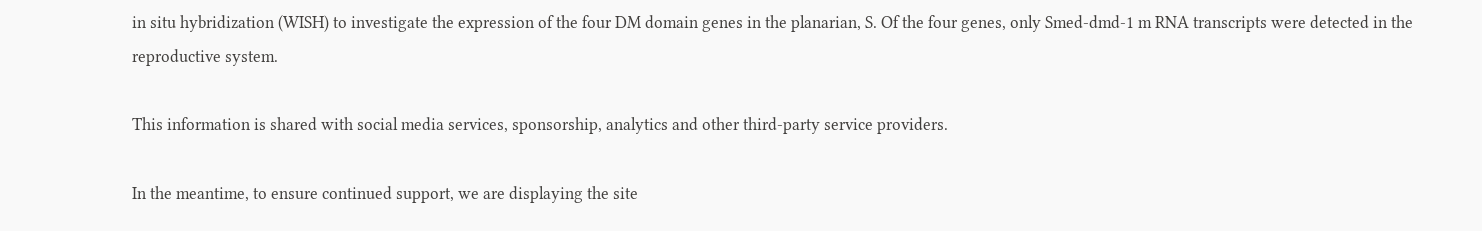in situ hybridization (WISH) to investigate the expression of the four DM domain genes in the planarian, S. Of the four genes, only Smed-dmd-1 m RNA transcripts were detected in the reproductive system.

This information is shared with social media services, sponsorship, analytics and other third-party service providers.

In the meantime, to ensure continued support, we are displaying the site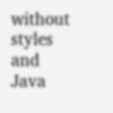without styles and Java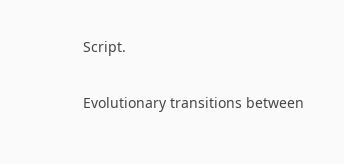Script.

Evolutionary transitions between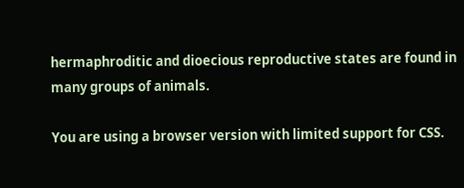hermaphroditic and dioecious reproductive states are found in many groups of animals.

You are using a browser version with limited support for CSS.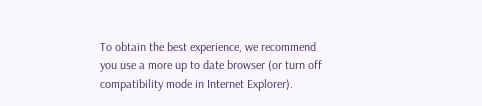To obtain the best experience, we recommend you use a more up to date browser (or turn off compatibility mode in Internet Explorer).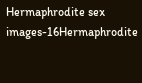Hermaphrodite sex images-16Hermaphrodite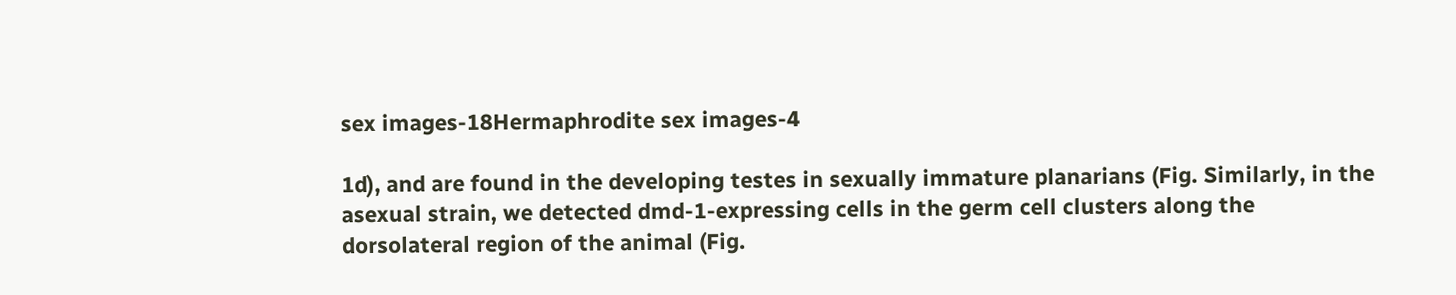sex images-18Hermaphrodite sex images-4

1d), and are found in the developing testes in sexually immature planarians (Fig. Similarly, in the asexual strain, we detected dmd-1-expressing cells in the germ cell clusters along the dorsolateral region of the animal (Fig.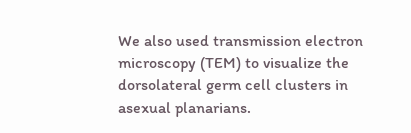We also used transmission electron microscopy (TEM) to visualize the dorsolateral germ cell clusters in asexual planarians.